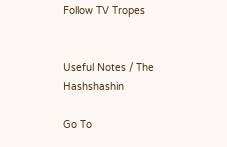Follow TV Tropes


Useful Notes / The Hashshashin

Go To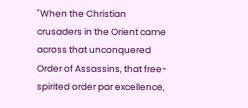"When the Christian crusaders in the Orient came across that unconquered Order of Assassins, that free-spirited order par excellence,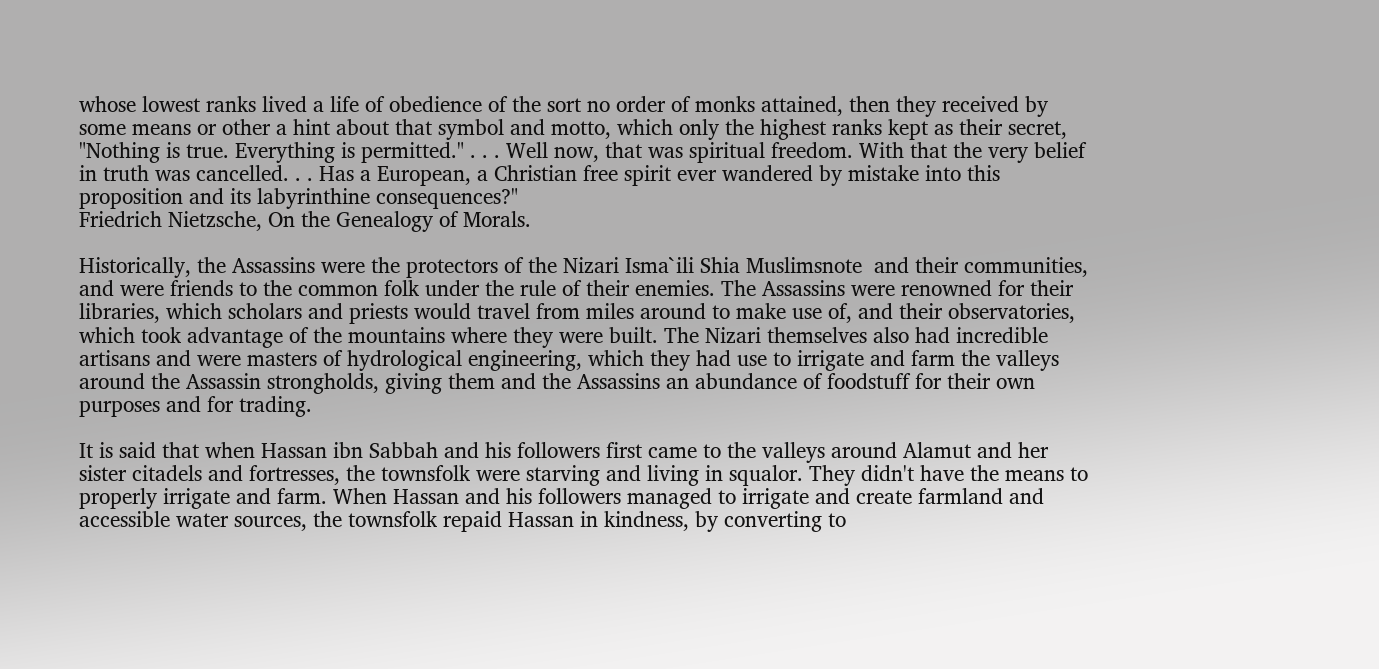whose lowest ranks lived a life of obedience of the sort no order of monks attained, then they received by some means or other a hint about that symbol and motto, which only the highest ranks kept as their secret, "Nothing is true. Everything is permitted." . . . Well now, that was spiritual freedom. With that the very belief in truth was cancelled. . . Has a European, a Christian free spirit ever wandered by mistake into this proposition and its labyrinthine consequences?"
Friedrich Nietzsche, On the Genealogy of Morals.

Historically, the Assassins were the protectors of the Nizari Isma`ili Shia Muslimsnote  and their communities, and were friends to the common folk under the rule of their enemies. The Assassins were renowned for their libraries, which scholars and priests would travel from miles around to make use of, and their observatories, which took advantage of the mountains where they were built. The Nizari themselves also had incredible artisans and were masters of hydrological engineering, which they had use to irrigate and farm the valleys around the Assassin strongholds, giving them and the Assassins an abundance of foodstuff for their own purposes and for trading.

It is said that when Hassan ibn Sabbah and his followers first came to the valleys around Alamut and her sister citadels and fortresses, the townsfolk were starving and living in squalor. They didn't have the means to properly irrigate and farm. When Hassan and his followers managed to irrigate and create farmland and accessible water sources, the townsfolk repaid Hassan in kindness, by converting to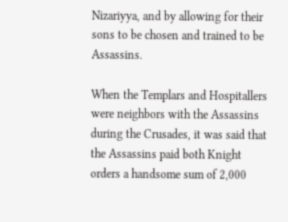Nizariyya, and by allowing for their sons to be chosen and trained to be Assassins.

When the Templars and Hospitallers were neighbors with the Assassins during the Crusades, it was said that the Assassins paid both Knight orders a handsome sum of 2,000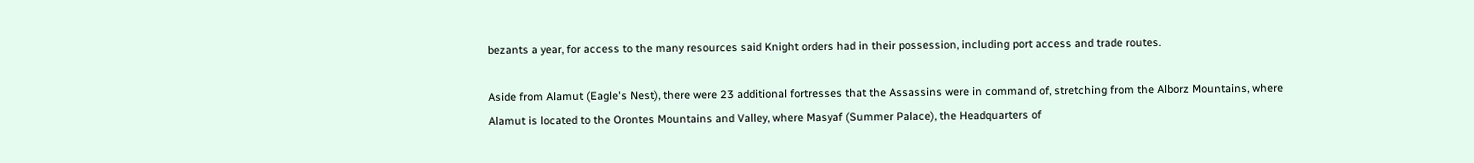bezants a year, for access to the many resources said Knight orders had in their possession, including port access and trade routes.

Aside from Alamut (Eagle's Nest), there were 23 additional fortresses that the Assassins were in command of, stretching from the Alborz Mountains, where Alamut is located to the Orontes Mountains and Valley, where Masyaf (Summer Palace), the Headquarters of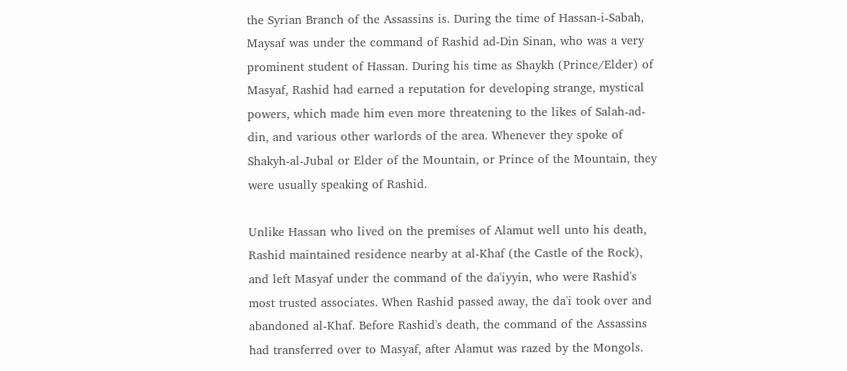the Syrian Branch of the Assassins is. During the time of Hassan-i-Sabah, Maysaf was under the command of Rashid ad-Din Sinan, who was a very prominent student of Hassan. During his time as Shaykh (Prince/Elder) of Masyaf, Rashid had earned a reputation for developing strange, mystical powers, which made him even more threatening to the likes of Salah-ad-din, and various other warlords of the area. Whenever they spoke of Shakyh-al-Jubal or Elder of the Mountain, or Prince of the Mountain, they were usually speaking of Rashid.

Unlike Hassan who lived on the premises of Alamut well unto his death, Rashid maintained residence nearby at al-Khaf (the Castle of the Rock), and left Masyaf under the command of the da'iyyin, who were Rashid's most trusted associates. When Rashid passed away, the da'i took over and abandoned al-Khaf. Before Rashid's death, the command of the Assassins had transferred over to Masyaf, after Alamut was razed by the Mongols.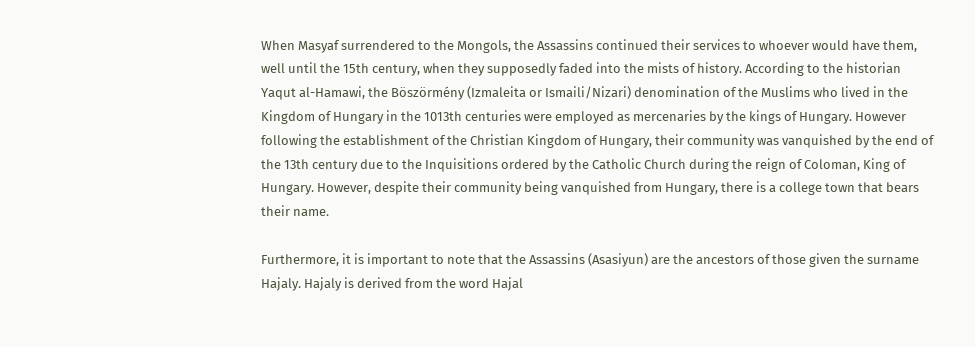When Masyaf surrendered to the Mongols, the Assassins continued their services to whoever would have them, well until the 15th century, when they supposedly faded into the mists of history. According to the historian Yaqut al-Hamawi, the Böszörmény (Izmaleita or Ismaili/Nizari) denomination of the Muslims who lived in the Kingdom of Hungary in the 1013th centuries were employed as mercenaries by the kings of Hungary. However following the establishment of the Christian Kingdom of Hungary, their community was vanquished by the end of the 13th century due to the Inquisitions ordered by the Catholic Church during the reign of Coloman, King of Hungary. However, despite their community being vanquished from Hungary, there is a college town that bears their name.

Furthermore, it is important to note that the Assassins (Asasiyun) are the ancestors of those given the surname Hajaly. Hajaly is derived from the word Hajal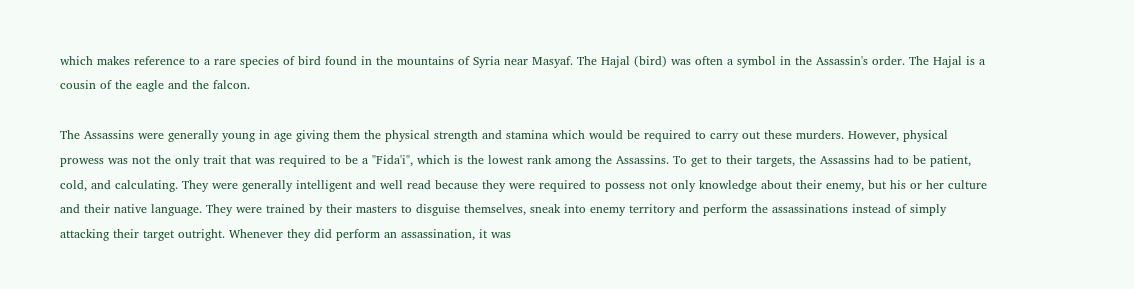which makes reference to a rare species of bird found in the mountains of Syria near Masyaf. The Hajal (bird) was often a symbol in the Assassin's order. The Hajal is a cousin of the eagle and the falcon.

The Assassins were generally young in age giving them the physical strength and stamina which would be required to carry out these murders. However, physical prowess was not the only trait that was required to be a "Fida'i", which is the lowest rank among the Assassins. To get to their targets, the Assassins had to be patient, cold, and calculating. They were generally intelligent and well read because they were required to possess not only knowledge about their enemy, but his or her culture and their native language. They were trained by their masters to disguise themselves, sneak into enemy territory and perform the assassinations instead of simply attacking their target outright. Whenever they did perform an assassination, it was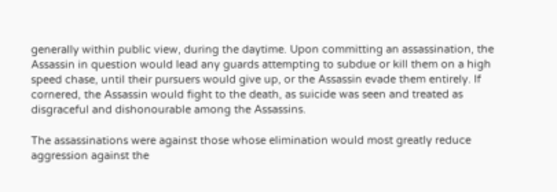generally within public view, during the daytime. Upon committing an assassination, the Assassin in question would lead any guards attempting to subdue or kill them on a high speed chase, until their pursuers would give up, or the Assassin evade them entirely. If cornered, the Assassin would fight to the death, as suicide was seen and treated as disgraceful and dishonourable among the Assassins.

The assassinations were against those whose elimination would most greatly reduce aggression against the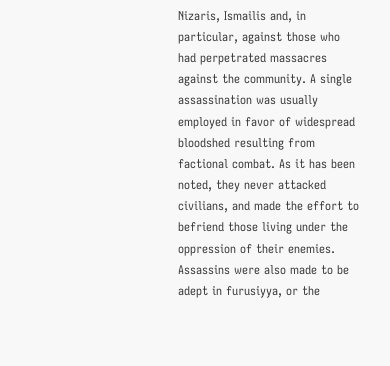Nizaris, Ismailis and, in particular, against those who had perpetrated massacres against the community. A single assassination was usually employed in favor of widespread bloodshed resulting from factional combat. As it has been noted, they never attacked civilians, and made the effort to befriend those living under the oppression of their enemies. Assassins were also made to be adept in furusiyya, or the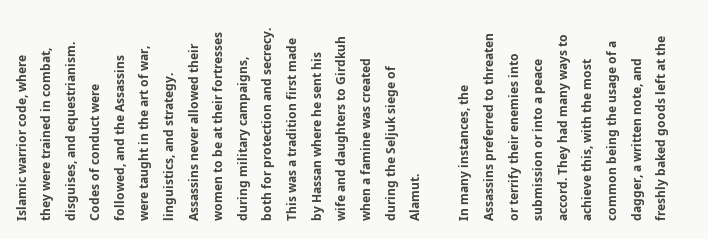Islamic warrior code, where they were trained in combat, disguises, and equestrianism. Codes of conduct were followed, and the Assassins were taught in the art of war, linguistics, and strategy. Assassins never allowed their women to be at their fortresses during military campaigns, both for protection and secrecy. This was a tradition first made by Hassan where he sent his wife and daughters to Girdkuh when a famine was created during the Seljuk siege of Alamut.

In many instances, the Assassins preferred to threaten or terrify their enemies into submission or into a peace accord. They had many ways to achieve this, with the most common being the usage of a dagger, a written note, and freshly baked goods left at the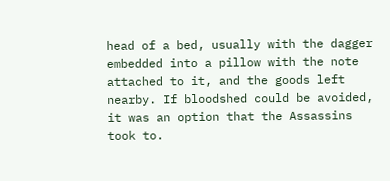head of a bed, usually with the dagger embedded into a pillow with the note attached to it, and the goods left nearby. If bloodshed could be avoided, it was an option that the Assassins took to.